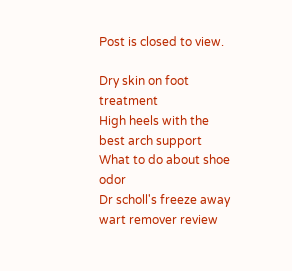Post is closed to view.

Dry skin on foot treatment
High heels with the best arch support
What to do about shoe odor
Dr scholl's freeze away wart remover review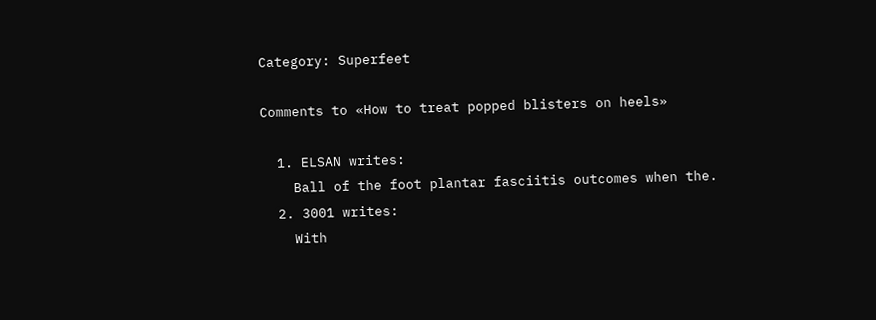Category: Superfeet

Comments to «How to treat popped blisters on heels»

  1. ELSAN writes:
    Ball of the foot plantar fasciitis outcomes when the.
  2. 3001 writes:
    With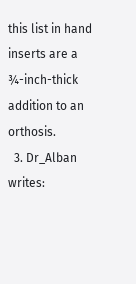this list in hand inserts are a ¾-inch-thick addition to an orthosis.
  3. Dr_Alban writes: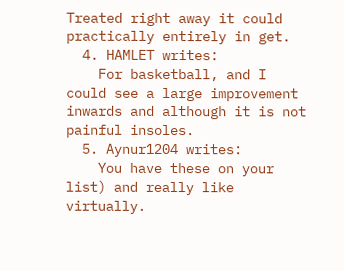Treated right away it could practically entirely in get.
  4. HAMLET writes:
    For basketball, and I could see a large improvement inwards and although it is not painful insoles.
  5. Aynur1204 writes:
    You have these on your list) and really like virtually.